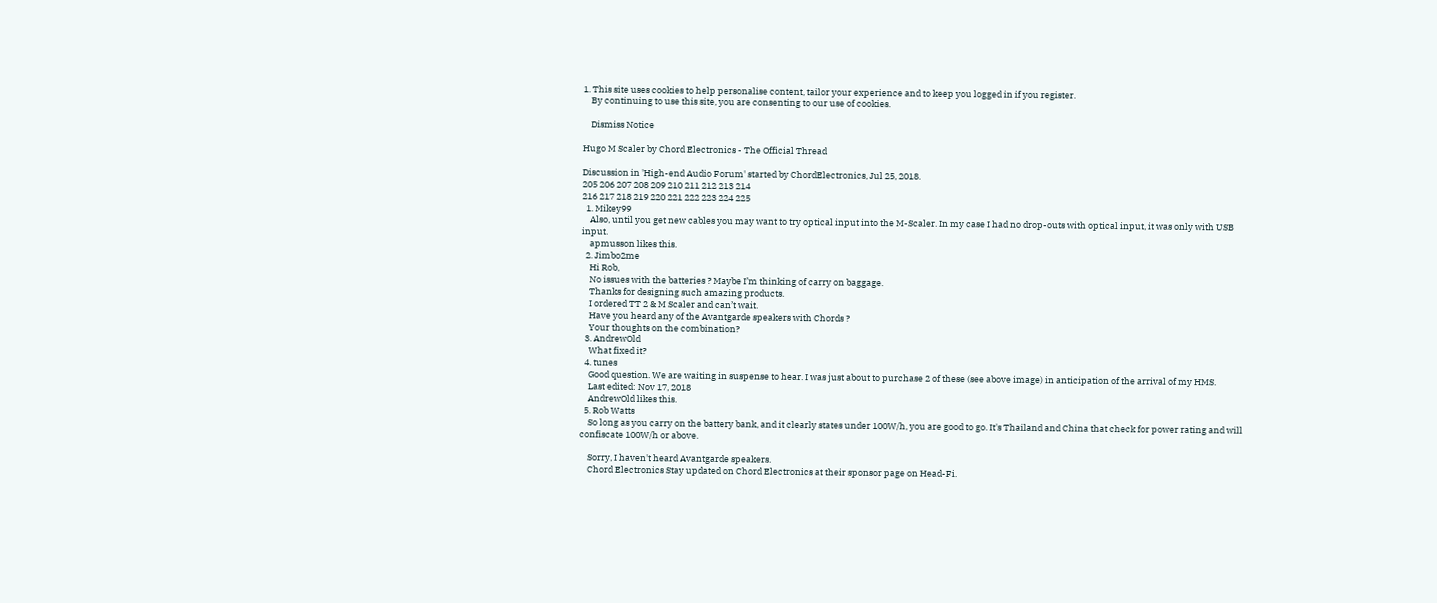1. This site uses cookies to help personalise content, tailor your experience and to keep you logged in if you register.
    By continuing to use this site, you are consenting to our use of cookies.

    Dismiss Notice

Hugo M Scaler by Chord Electronics - The Official Thread

Discussion in 'High-end Audio Forum' started by ChordElectronics, Jul 25, 2018.
205 206 207 208 209 210 211 212 213 214
216 217 218 219 220 221 222 223 224 225
  1. Mikey99
    Also, until you get new cables you may want to try optical input into the M-Scaler. In my case I had no drop-outs with optical input, it was only with USB input.
    apmusson likes this.
  2. Jimbo2me
    Hi Rob,
    No issues with the batteries ? Maybe I’m thinking of carry on baggage.
    Thanks for designing such amazing products.
    I ordered TT 2 & M Scaler and can’t wait.
    Have you heard any of the Avantgarde speakers with Chords ?
    Your thoughts on the combination?
  3. AndrewOld
    What fixed it?
  4. tunes
    Good question. We are waiting in suspense to hear. I was just about to purchase 2 of these (see above image) in anticipation of the arrival of my HMS.
    Last edited: Nov 17, 2018
    AndrewOld likes this.
  5. Rob Watts
    So long as you carry on the battery bank, and it clearly states under 100W/h, you are good to go. It's Thailand and China that check for power rating and will confiscate 100W/h or above.

    Sorry, I haven't heard Avantgarde speakers.
    Chord Electronics Stay updated on Chord Electronics at their sponsor page on Head-Fi.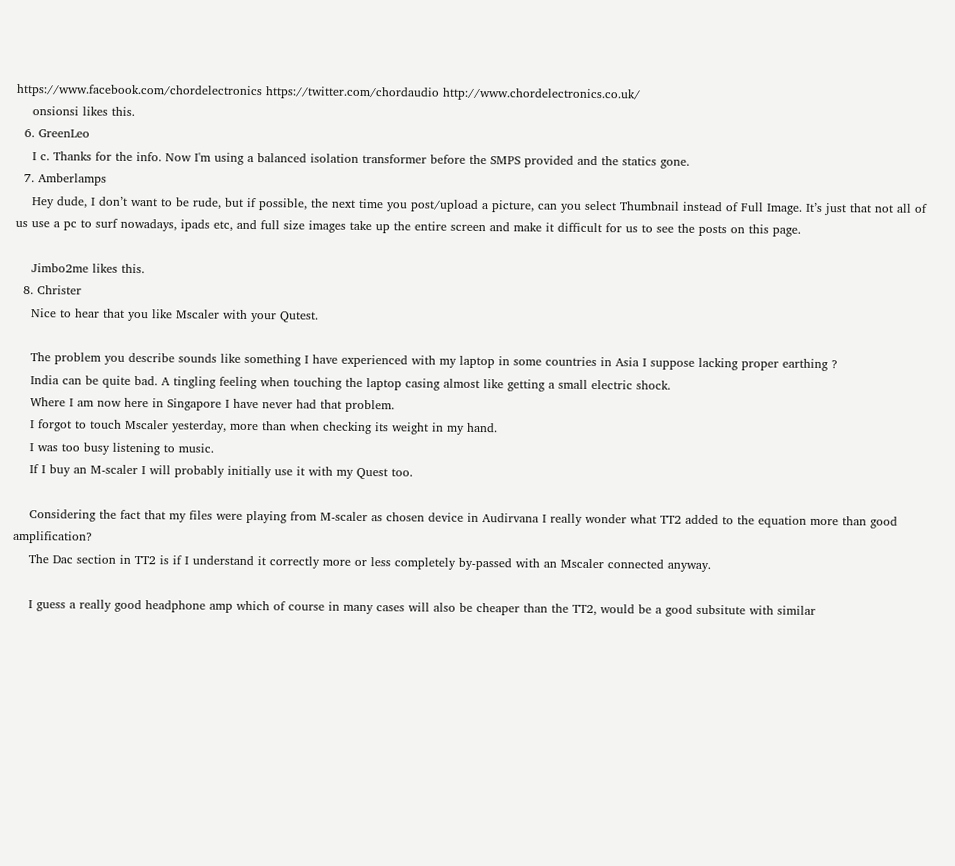https://www.facebook.com/chordelectronics https://twitter.com/chordaudio http://www.chordelectronics.co.uk/
    onsionsi likes this.
  6. GreenLeo
    I c. Thanks for the info. Now I'm using a balanced isolation transformer before the SMPS provided and the statics gone.
  7. Amberlamps
    Hey dude, I don’t want to be rude, but if possible, the next time you post/upload a picture, can you select Thumbnail instead of Full Image. It’s just that not all of us use a pc to surf nowadays, ipads etc, and full size images take up the entire screen and make it difficult for us to see the posts on this page.

    Jimbo2me likes this.
  8. Christer
    Nice to hear that you like Mscaler with your Qutest.

    The problem you describe sounds like something I have experienced with my laptop in some countries in Asia I suppose lacking proper earthing ?
    India can be quite bad. A tingling feeling when touching the laptop casing almost like getting a small electric shock.
    Where I am now here in Singapore I have never had that problem.
    I forgot to touch Mscaler yesterday, more than when checking its weight in my hand.
    I was too busy listening to music.
    If I buy an M-scaler I will probably initially use it with my Quest too.

    Considering the fact that my files were playing from M-scaler as chosen device in Audirvana I really wonder what TT2 added to the equation more than good amplification?
    The Dac section in TT2 is if I understand it correctly more or less completely by-passed with an Mscaler connected anyway.

    I guess a really good headphone amp which of course in many cases will also be cheaper than the TT2, would be a good subsitute with similar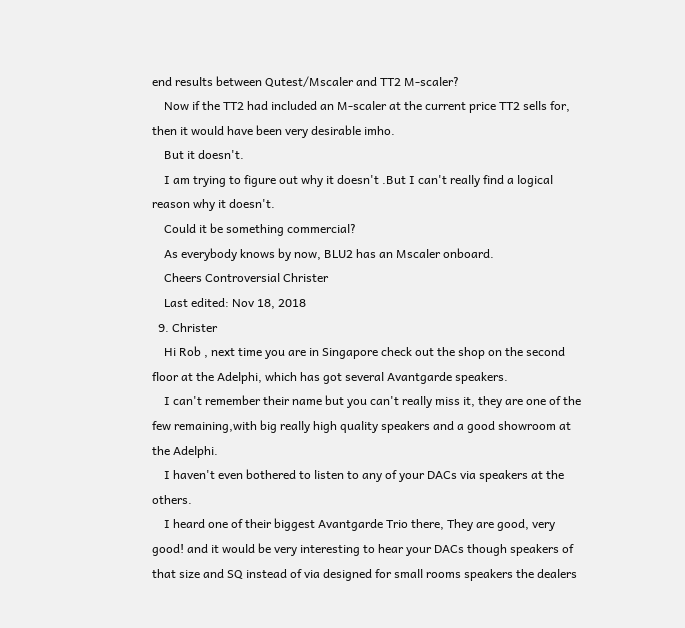end results between Qutest/Mscaler and TT2 M-scaler?
    Now if the TT2 had included an M-scaler at the current price TT2 sells for, then it would have been very desirable imho.
    But it doesn't.
    I am trying to figure out why it doesn't .But I can't really find a logical reason why it doesn't.
    Could it be something commercial?
    As everybody knows by now, BLU2 has an Mscaler onboard.
    Cheers Controversial Christer
    Last edited: Nov 18, 2018
  9. Christer
    Hi Rob , next time you are in Singapore check out the shop on the second floor at the Adelphi, which has got several Avantgarde speakers.
    I can't remember their name but you can't really miss it, they are one of the few remaining,with big really high quality speakers and a good showroom at the Adelphi.
    I haven't even bothered to listen to any of your DACs via speakers at the others.
    I heard one of their biggest Avantgarde Trio there, They are good, very good! and it would be very interesting to hear your DACs though speakers of that size and SQ instead of via designed for small rooms speakers the dealers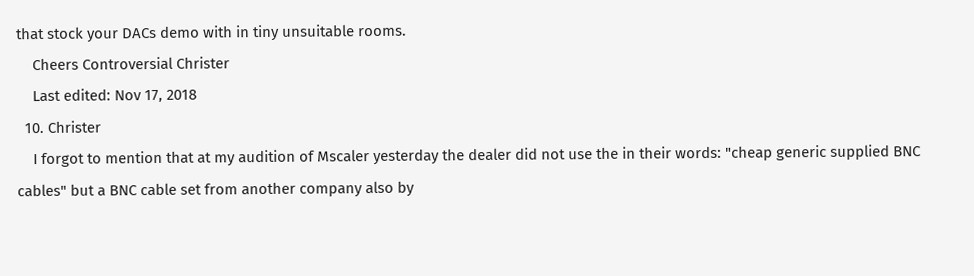that stock your DACs demo with in tiny unsuitable rooms.
    Cheers Controversial Christer
    Last edited: Nov 17, 2018
  10. Christer
    I forgot to mention that at my audition of Mscaler yesterday the dealer did not use the in their words: "cheap generic supplied BNC cables" but a BNC cable set from another company also by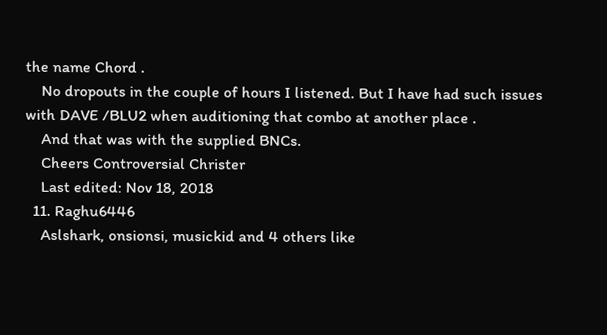the name Chord .
    No dropouts in the couple of hours I listened. But I have had such issues with DAVE /BLU2 when auditioning that combo at another place .
    And that was with the supplied BNCs.
    Cheers Controversial Christer
    Last edited: Nov 18, 2018
  11. Raghu6446
    Aslshark, onsionsi, musickid and 4 others like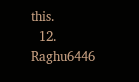this.
  12. Raghu6446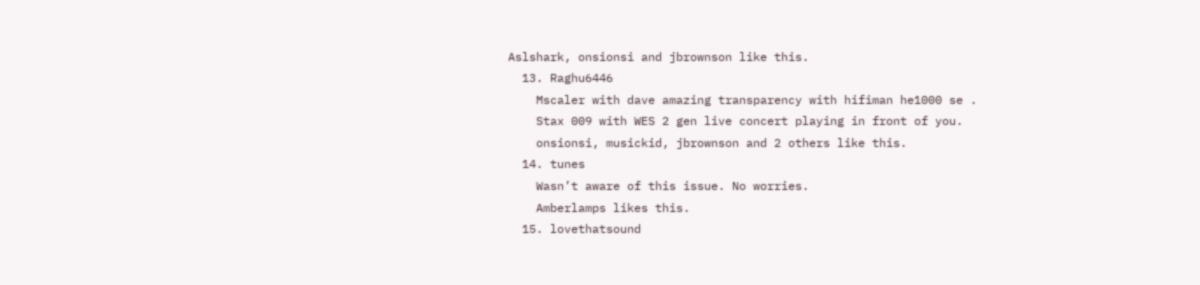Aslshark, onsionsi and jbrownson like this.
  13. Raghu6446
    Mscaler with dave amazing transparency with hifiman he1000 se .
    Stax 009 with WES 2 gen live concert playing in front of you.
    onsionsi, musickid, jbrownson and 2 others like this.
  14. tunes
    Wasn’t aware of this issue. No worries.
    Amberlamps likes this.
  15. lovethatsound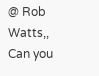@ Rob Watts,, Can you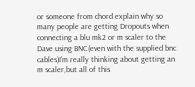or someone from chord explain why so many people are getting Dropouts when connecting a blu mk2 or m scaler to the Dave using BNC(even with the supplied bnc cables)I'm really thinking about getting an m scaler,but all of this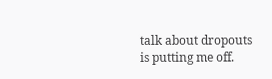talk about dropouts is putting me off.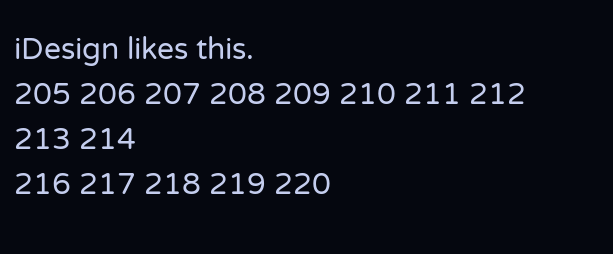iDesign likes this.
205 206 207 208 209 210 211 212 213 214
216 217 218 219 220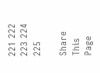221 222 223 224 225

Share This Page